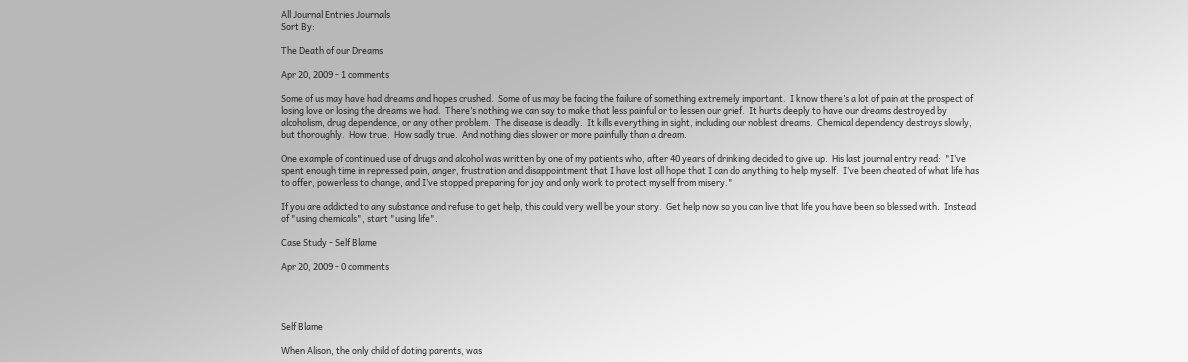All Journal Entries Journals
Sort By:

The Death of our Dreams

Apr 20, 2009 - 1 comments

Some of us may have had dreams and hopes crushed.  Some of us may be facing the failure of something extremely important.  I know there’s a lot of pain at the prospect of losing love or losing the dreams we had.  There’s nothing we can say to make that less painful or to lessen our grief.  It hurts deeply to have our dreams destroyed by alcoholism, drug dependence, or any other problem.  The disease is deadly.  It kills everything in sight, including our noblest dreams.  Chemical dependency destroys slowly, but thoroughly.  How true.  How sadly true.  And nothing dies slower or more painfully than a dream.

One example of continued use of drugs and alcohol was written by one of my patients who, after 40 years of drinking decided to give up.  His last journal entry read:  "I’ve spent enough time in repressed pain, anger, frustration and disappointment that I have lost all hope that I can do anything to help myself.  I’ve been cheated of what life has to offer, powerless to change, and I’ve stopped preparing for joy and only work to protect myself from misery."

If you are addicted to any substance and refuse to get help, this could very well be your story.  Get help now so you can live that life you have been so blessed with.  Instead of "using chemicals", start "using life".

Case Study - Self Blame

Apr 20, 2009 - 0 comments




Self Blame

When Alison, the only child of doting parents, was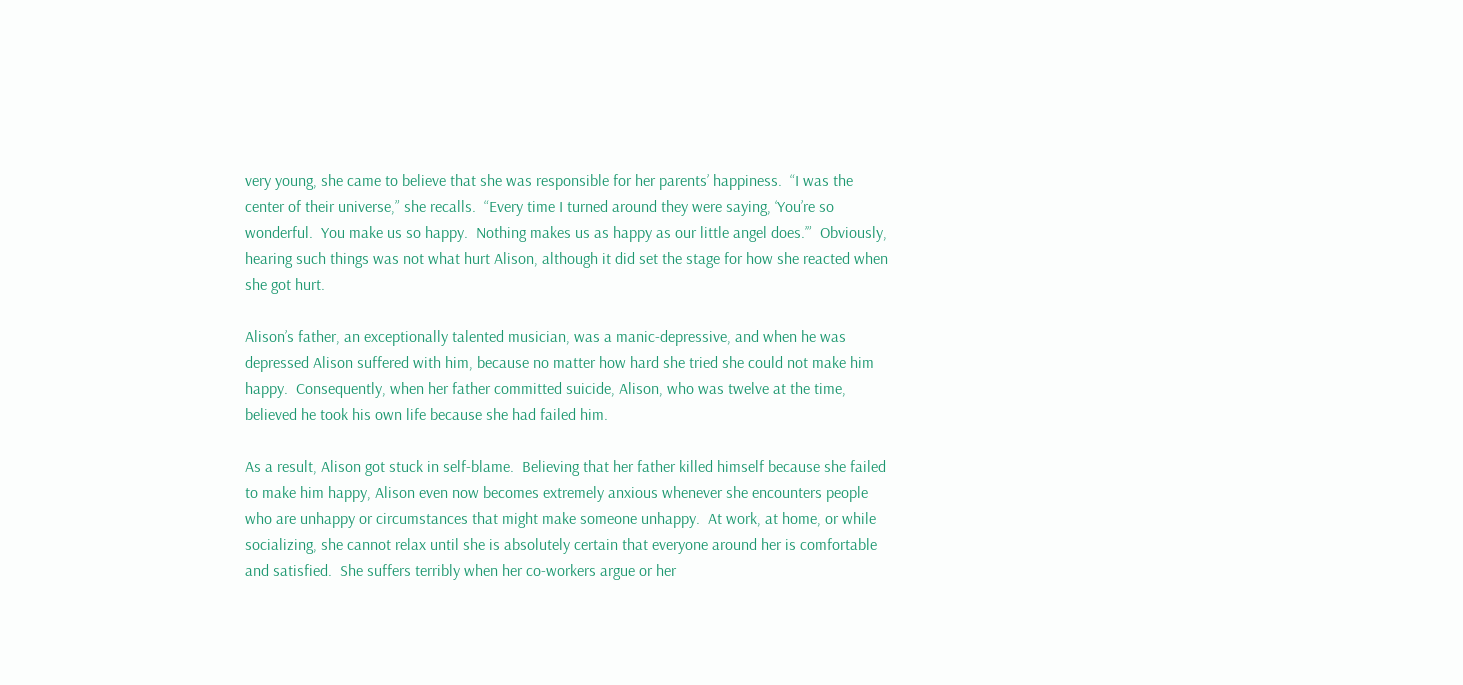very young, she came to believe that she was responsible for her parents’ happiness.  “I was the center of their universe,” she recalls.  “Every time I turned around they were saying, ‘You’re so wonderful.  You make us so happy.  Nothing makes us as happy as our little angel does.’”  Obviously, hearing such things was not what hurt Alison, although it did set the stage for how she reacted when she got hurt.

Alison’s father, an exceptionally talented musician, was a manic-depressive, and when he was depressed Alison suffered with him, because no matter how hard she tried she could not make him happy.  Consequently, when her father committed suicide, Alison, who was twelve at the time, believed he took his own life because she had failed him.

As a result, Alison got stuck in self-blame.  Believing that her father killed himself because she failed to make him happy, Alison even now becomes extremely anxious whenever she encounters people who are unhappy or circumstances that might make someone unhappy.  At work, at home, or while socializing, she cannot relax until she is absolutely certain that everyone around her is comfortable and satisfied.  She suffers terribly when her co-workers argue or her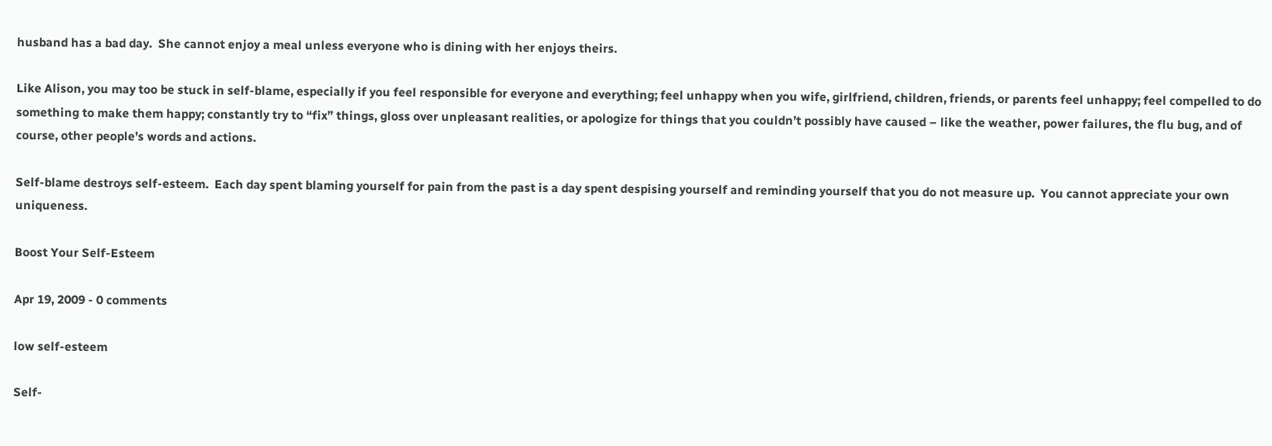husband has a bad day.  She cannot enjoy a meal unless everyone who is dining with her enjoys theirs.

Like Alison, you may too be stuck in self-blame, especially if you feel responsible for everyone and everything; feel unhappy when you wife, girlfriend, children, friends, or parents feel unhappy; feel compelled to do something to make them happy; constantly try to “fix” things, gloss over unpleasant realities, or apologize for things that you couldn’t possibly have caused – like the weather, power failures, the flu bug, and of course, other people’s words and actions.

Self-blame destroys self-esteem.  Each day spent blaming yourself for pain from the past is a day spent despising yourself and reminding yourself that you do not measure up.  You cannot appreciate your own uniqueness.

Boost Your Self-Esteem

Apr 19, 2009 - 0 comments

low self-esteem

Self-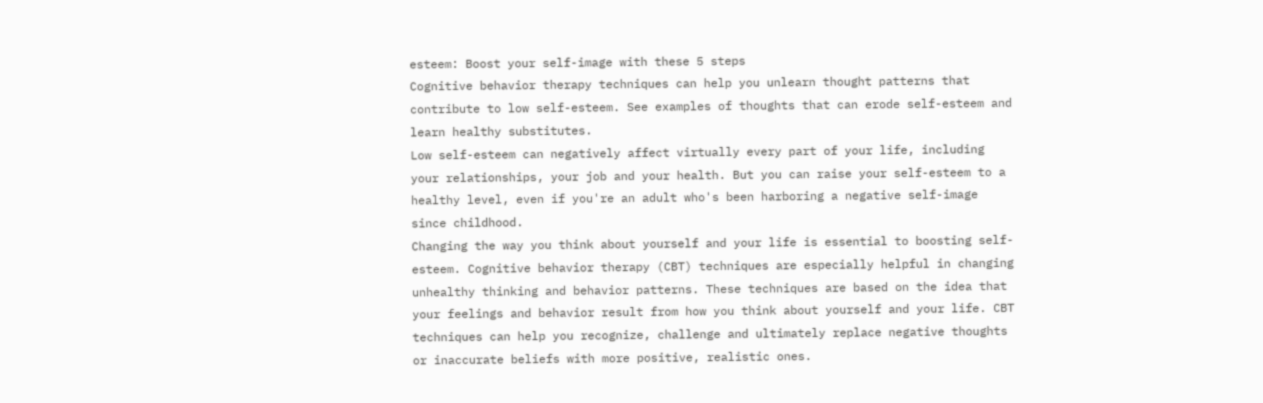esteem: Boost your self-image with these 5 steps
Cognitive behavior therapy techniques can help you unlearn thought patterns that contribute to low self-esteem. See examples of thoughts that can erode self-esteem and learn healthy substitutes.
Low self-esteem can negatively affect virtually every part of your life, including your relationships, your job and your health. But you can raise your self-esteem to a healthy level, even if you're an adult who's been harboring a negative self-image since childhood.
Changing the way you think about yourself and your life is essential to boosting self-esteem. Cognitive behavior therapy (CBT) techniques are especially helpful in changing unhealthy thinking and behavior patterns. These techniques are based on the idea that your feelings and behavior result from how you think about yourself and your life. CBT techniques can help you recognize, challenge and ultimately replace negative thoughts or inaccurate beliefs with more positive, realistic ones.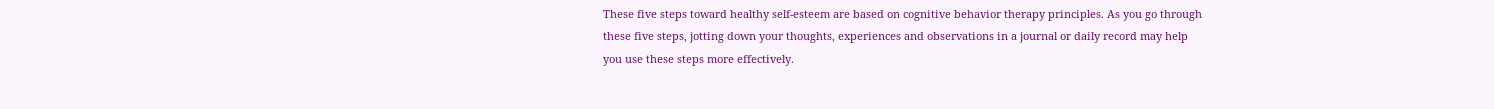These five steps toward healthy self-esteem are based on cognitive behavior therapy principles. As you go through these five steps, jotting down your thoughts, experiences and observations in a journal or daily record may help you use these steps more effectively.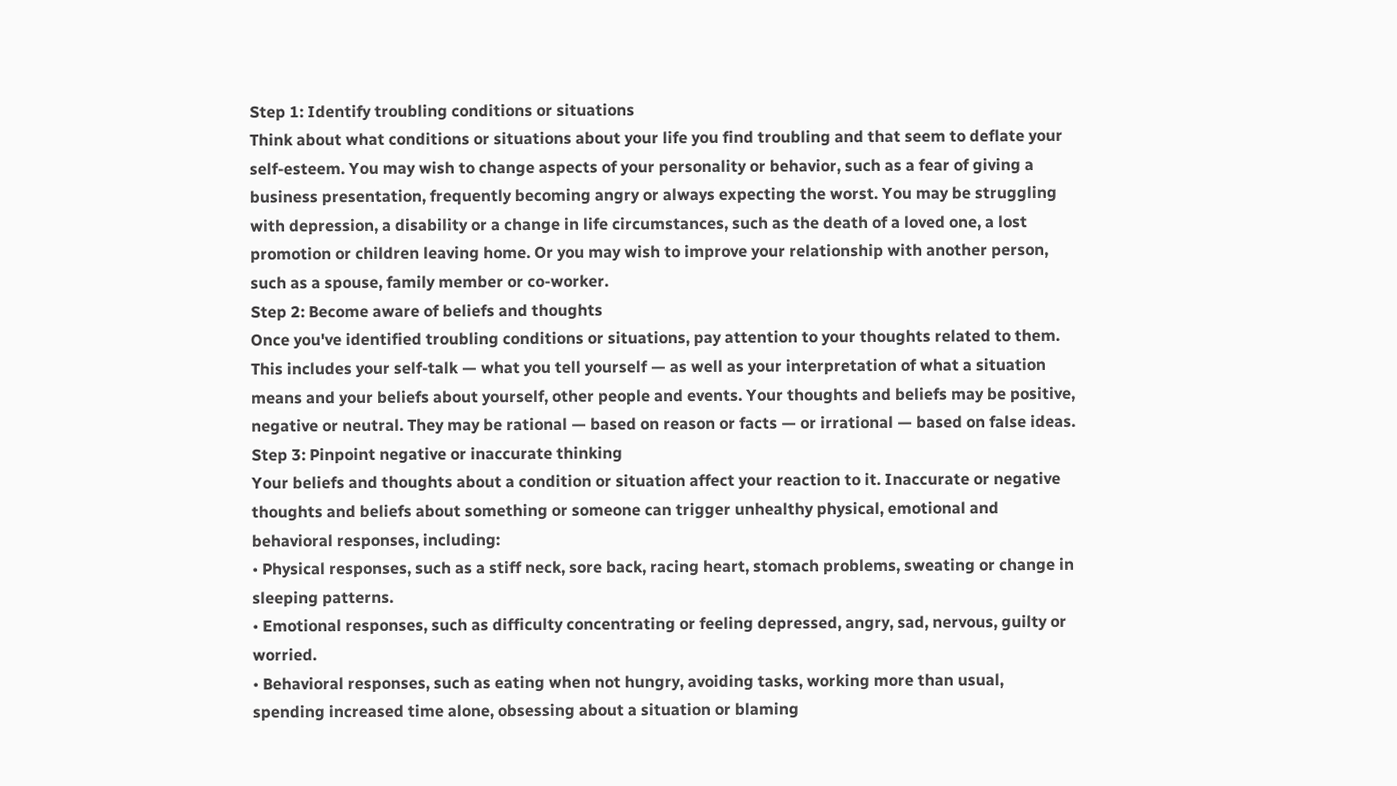Step 1: Identify troubling conditions or situations
Think about what conditions or situations about your life you find troubling and that seem to deflate your self-esteem. You may wish to change aspects of your personality or behavior, such as a fear of giving a business presentation, frequently becoming angry or always expecting the worst. You may be struggling with depression, a disability or a change in life circumstances, such as the death of a loved one, a lost promotion or children leaving home. Or you may wish to improve your relationship with another person, such as a spouse, family member or co-worker.
Step 2: Become aware of beliefs and thoughts
Once you've identified troubling conditions or situations, pay attention to your thoughts related to them. This includes your self-talk — what you tell yourself — as well as your interpretation of what a situation means and your beliefs about yourself, other people and events. Your thoughts and beliefs may be positive, negative or neutral. They may be rational — based on reason or facts — or irrational — based on false ideas.
Step 3: Pinpoint negative or inaccurate thinking
Your beliefs and thoughts about a condition or situation affect your reaction to it. Inaccurate or negative thoughts and beliefs about something or someone can trigger unhealthy physical, emotional and behavioral responses, including:
• Physical responses, such as a stiff neck, sore back, racing heart, stomach problems, sweating or change in sleeping patterns.
• Emotional responses, such as difficulty concentrating or feeling depressed, angry, sad, nervous, guilty or worried.
• Behavioral responses, such as eating when not hungry, avoiding tasks, working more than usual, spending increased time alone, obsessing about a situation or blaming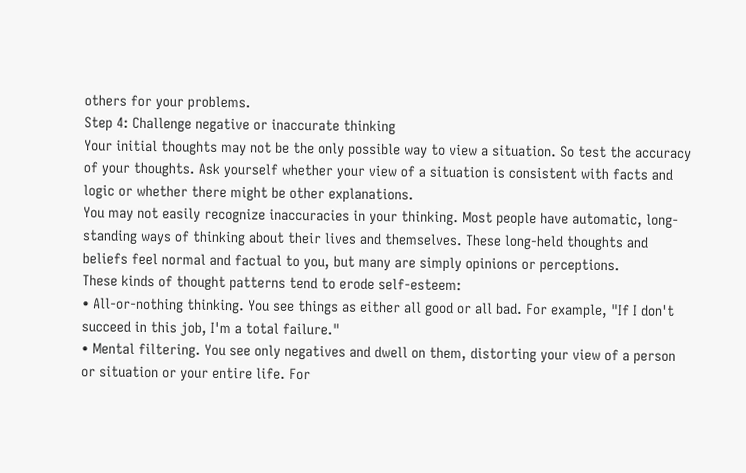others for your problems.
Step 4: Challenge negative or inaccurate thinking
Your initial thoughts may not be the only possible way to view a situation. So test the accuracy of your thoughts. Ask yourself whether your view of a situation is consistent with facts and logic or whether there might be other explanations.
You may not easily recognize inaccuracies in your thinking. Most people have automatic, long-standing ways of thinking about their lives and themselves. These long-held thoughts and beliefs feel normal and factual to you, but many are simply opinions or perceptions.
These kinds of thought patterns tend to erode self-esteem:
• All-or-nothing thinking. You see things as either all good or all bad. For example, "If I don't succeed in this job, I'm a total failure."
• Mental filtering. You see only negatives and dwell on them, distorting your view of a person or situation or your entire life. For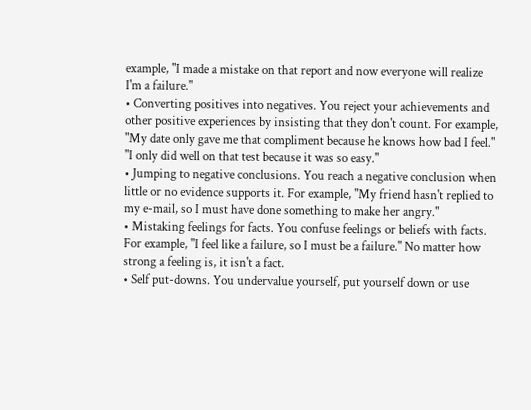example, "I made a mistake on that report and now everyone will realize I'm a failure."
• Converting positives into negatives. You reject your achievements and other positive experiences by insisting that they don't count. For example, "My date only gave me that compliment because he knows how bad I feel." "I only did well on that test because it was so easy."
• Jumping to negative conclusions. You reach a negative conclusion when little or no evidence supports it. For example, "My friend hasn't replied to my e-mail, so I must have done something to make her angry."
• Mistaking feelings for facts. You confuse feelings or beliefs with facts. For example, "I feel like a failure, so I must be a failure." No matter how strong a feeling is, it isn't a fact.
• Self put-downs. You undervalue yourself, put yourself down or use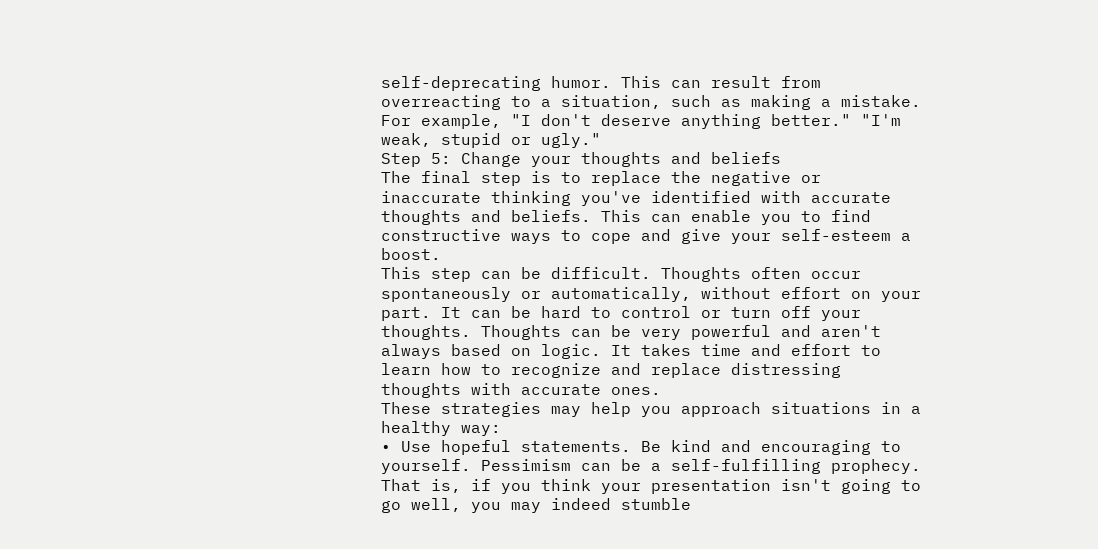self-deprecating humor. This can result from overreacting to a situation, such as making a mistake. For example, "I don't deserve anything better." "I'm weak, stupid or ugly."
Step 5: Change your thoughts and beliefs
The final step is to replace the negative or inaccurate thinking you've identified with accurate thoughts and beliefs. This can enable you to find constructive ways to cope and give your self-esteem a boost.
This step can be difficult. Thoughts often occur spontaneously or automatically, without effort on your part. It can be hard to control or turn off your thoughts. Thoughts can be very powerful and aren't always based on logic. It takes time and effort to learn how to recognize and replace distressing thoughts with accurate ones.
These strategies may help you approach situations in a healthy way:
• Use hopeful statements. Be kind and encouraging to yourself. Pessimism can be a self-fulfilling prophecy. That is, if you think your presentation isn't going to go well, you may indeed stumble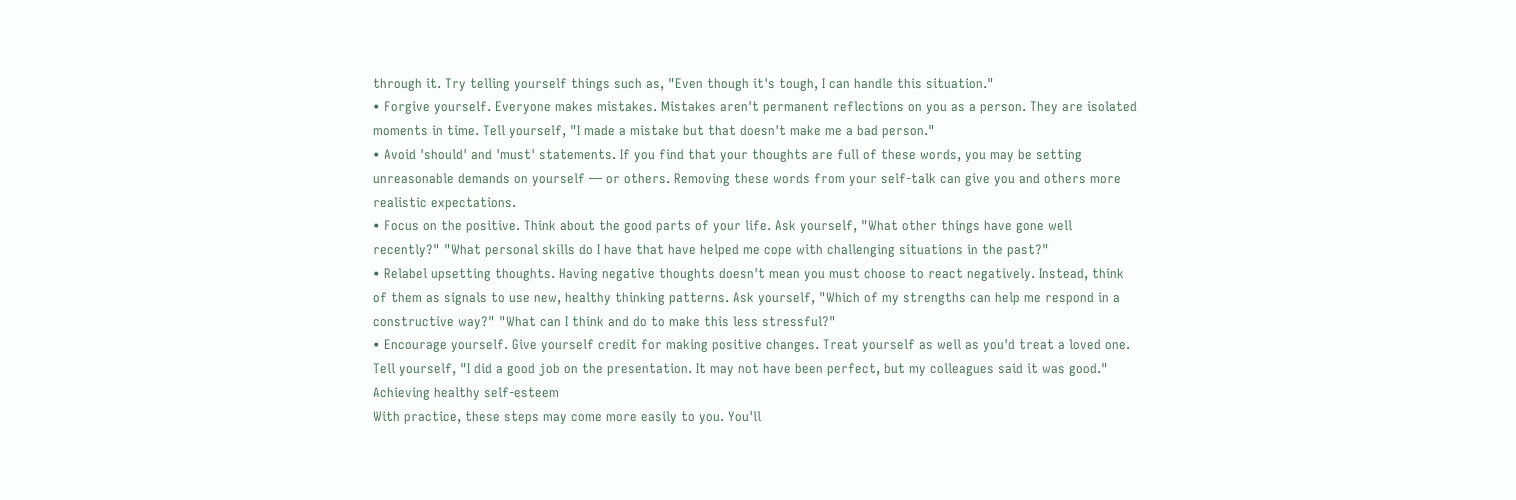through it. Try telling yourself things such as, "Even though it's tough, I can handle this situation."
• Forgive yourself. Everyone makes mistakes. Mistakes aren't permanent reflections on you as a person. They are isolated moments in time. Tell yourself, "I made a mistake but that doesn't make me a bad person."
• Avoid 'should' and 'must' statements. If you find that your thoughts are full of these words, you may be setting unreasonable demands on yourself — or others. Removing these words from your self-talk can give you and others more realistic expectations.
• Focus on the positive. Think about the good parts of your life. Ask yourself, "What other things have gone well recently?" "What personal skills do I have that have helped me cope with challenging situations in the past?"
• Relabel upsetting thoughts. Having negative thoughts doesn't mean you must choose to react negatively. Instead, think of them as signals to use new, healthy thinking patterns. Ask yourself, "Which of my strengths can help me respond in a constructive way?" "What can I think and do to make this less stressful?"
• Encourage yourself. Give yourself credit for making positive changes. Treat yourself as well as you'd treat a loved one. Tell yourself, "I did a good job on the presentation. It may not have been perfect, but my colleagues said it was good."
Achieving healthy self-esteem
With practice, these steps may come more easily to you. You'll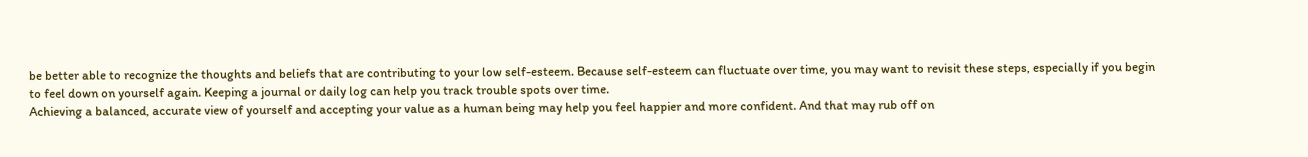be better able to recognize the thoughts and beliefs that are contributing to your low self-esteem. Because self-esteem can fluctuate over time, you may want to revisit these steps, especially if you begin to feel down on yourself again. Keeping a journal or daily log can help you track trouble spots over time.
Achieving a balanced, accurate view of yourself and accepting your value as a human being may help you feel happier and more confident. And that may rub off on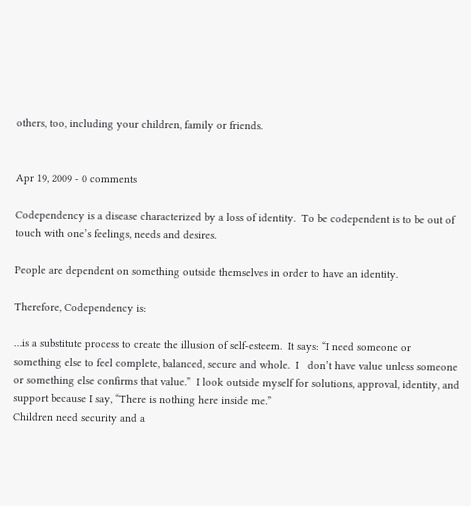others, too, including your children, family or friends.


Apr 19, 2009 - 0 comments

Codependency is a disease characterized by a loss of identity.  To be codependent is to be out of touch with one’s feelings, needs and desires.

People are dependent on something outside themselves in order to have an identity.

Therefore, Codependency is:

…is a substitute process to create the illusion of self-esteem.  It says: “I need someone or something else to feel complete, balanced, secure and whole.  I   don’t have value unless someone or something else confirms that value.”  I look outside myself for solutions, approval, identity, and support because I say, “There is nothing here inside me.”
Children need security and a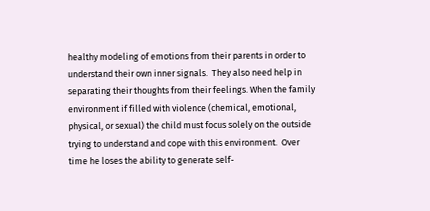healthy modeling of emotions from their parents in order to understand their own inner signals.  They also need help in separating their thoughts from their feelings. When the family environment if filled with violence (chemical, emotional, physical, or sexual) the child must focus solely on the outside trying to understand and cope with this environment.  Over time he loses the ability to generate self-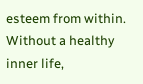esteem from within. Without a healthy inner life,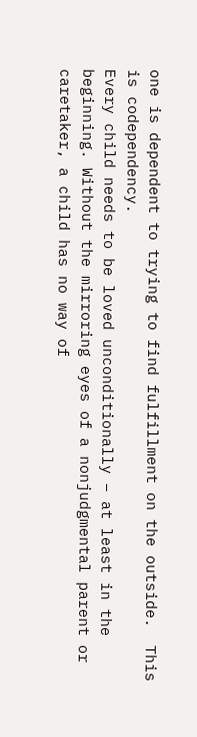one is dependent to trying to find fulfillment on the outside.  This is codependency.
Every child needs to be loved unconditionally – at least in the beginning. Without the mirroring eyes of a nonjudgmental parent or caretaker, a child has no way of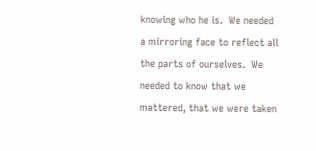knowing who he is.  We needed a mirroring face to reflect all the parts of ourselves.  We needed to know that we mattered, that we were taken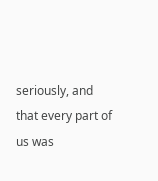seriously, and that every part of us was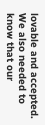lovable and accepted.  We also needed to know that our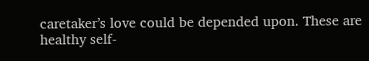caretaker’s love could be depended upon. These are healthy self-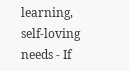learning, self-loving needs - If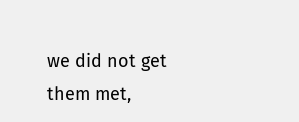we did not get them met,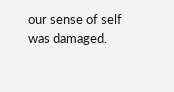our sense of self was damaged.